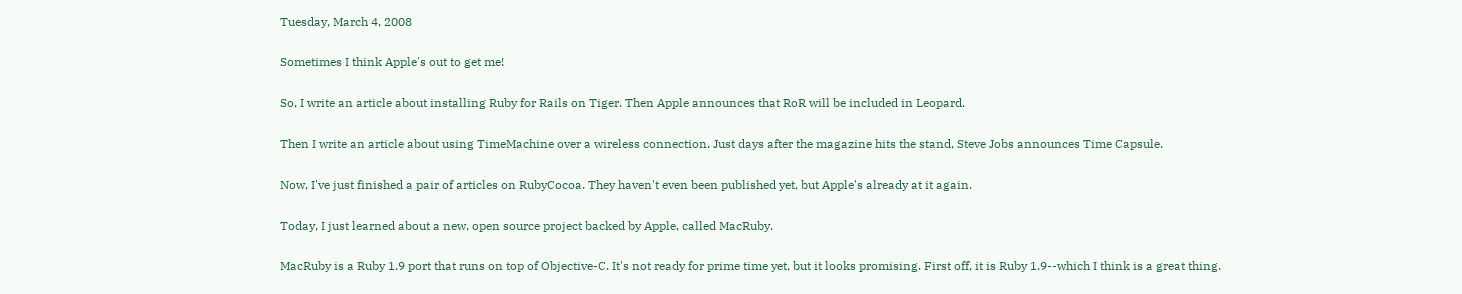Tuesday, March 4, 2008

Sometimes I think Apple's out to get me!

So, I write an article about installing Ruby for Rails on Tiger. Then Apple announces that RoR will be included in Leopard.

Then I write an article about using TimeMachine over a wireless connection. Just days after the magazine hits the stand, Steve Jobs announces Time Capsule.

Now, I've just finished a pair of articles on RubyCocoa. They haven't even been published yet, but Apple's already at it again.

Today, I just learned about a new, open source project backed by Apple, called MacRuby.

MacRuby is a Ruby 1.9 port that runs on top of Objective-C. It's not ready for prime time yet, but it looks promising. First off, it is Ruby 1.9--which I think is a great thing.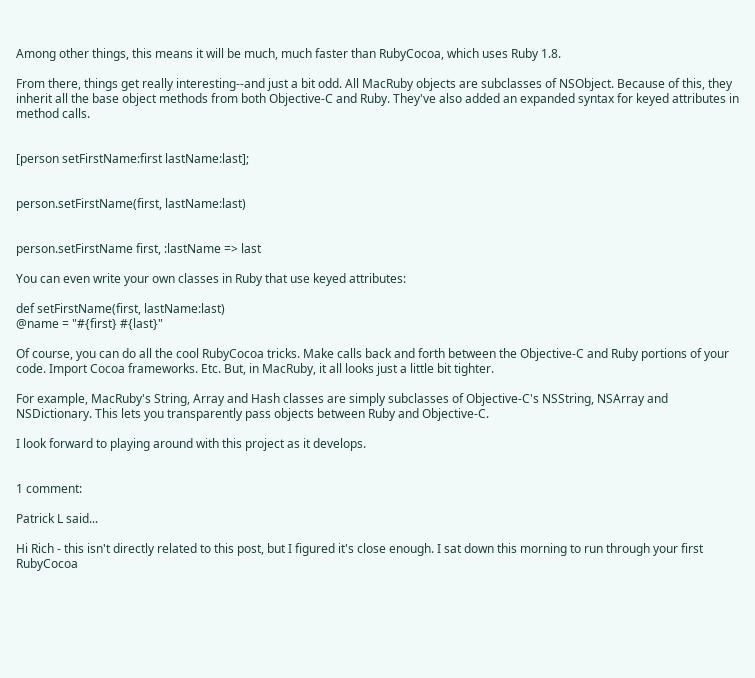Among other things, this means it will be much, much faster than RubyCocoa, which uses Ruby 1.8.

From there, things get really interesting--and just a bit odd. All MacRuby objects are subclasses of NSObject. Because of this, they inherit all the base object methods from both Objective-C and Ruby. They've also added an expanded syntax for keyed attributes in method calls.


[person setFirstName:first lastName:last];


person.setFirstName(first, lastName:last)


person.setFirstName first, :lastName => last

You can even write your own classes in Ruby that use keyed attributes:

def setFirstName(first, lastName:last)
@name = "#{first} #{last}"

Of course, you can do all the cool RubyCocoa tricks. Make calls back and forth between the Objective-C and Ruby portions of your code. Import Cocoa frameworks. Etc. But, in MacRuby, it all looks just a little bit tighter.

For example, MacRuby's String, Array and Hash classes are simply subclasses of Objective-C's NSString, NSArray and NSDictionary. This lets you transparently pass objects between Ruby and Objective-C.

I look forward to playing around with this project as it develops.


1 comment:

Patrick L said...

Hi Rich - this isn't directly related to this post, but I figured it's close enough. I sat down this morning to run through your first RubyCocoa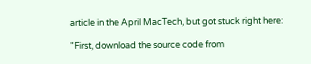article in the April MacTech, but got stuck right here:

"First, download the source code from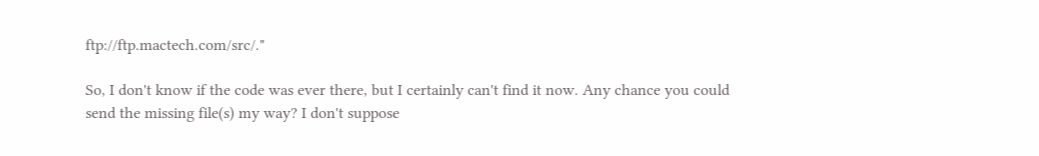ftp://ftp.mactech.com/src/."

So, I don't know if the code was ever there, but I certainly can't find it now. Any chance you could send the missing file(s) my way? I don't suppose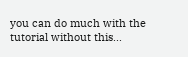you can do much with the tutorial without this...